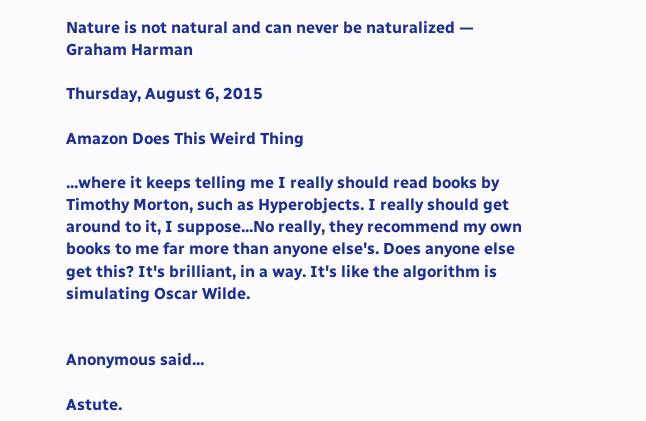Nature is not natural and can never be naturalized — Graham Harman

Thursday, August 6, 2015

Amazon Does This Weird Thing

...where it keeps telling me I really should read books by Timothy Morton, such as Hyperobjects. I really should get around to it, I suppose...No really, they recommend my own books to me far more than anyone else's. Does anyone else get this? It's brilliant, in a way. It's like the algorithm is simulating Oscar Wilde.


Anonymous said...

Astute.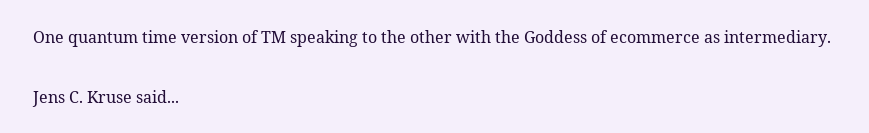One quantum time version of TM speaking to the other with the Goddess of ecommerce as intermediary.

Jens C. Kruse said...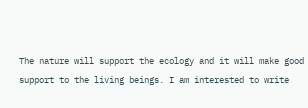The nature will support the ecology and it will make good support to the living beings. I am interested to write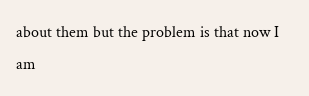about them but the problem is that now I am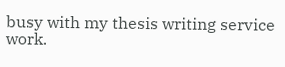busy with my thesis writing service work.